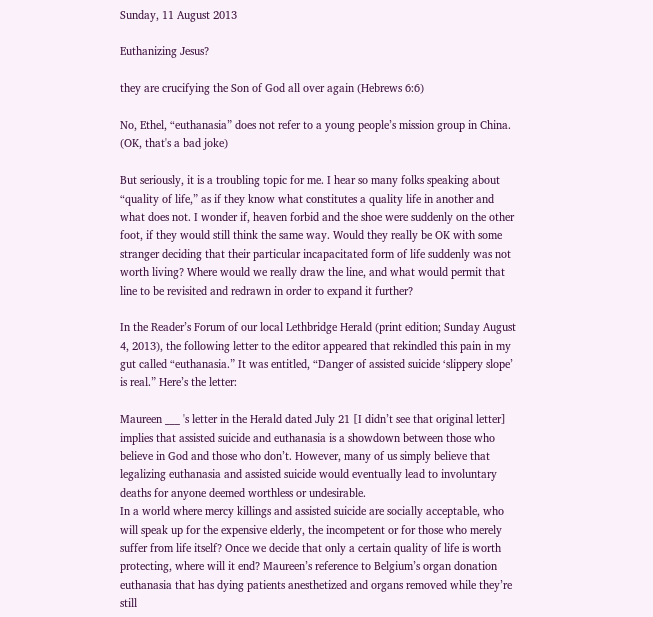Sunday, 11 August 2013

Euthanizing Jesus?

they are crucifying the Son of God all over again (Hebrews 6:6)

No, Ethel, “euthanasia” does not refer to a young people’s mission group in China. (OK, that's a bad joke)

But seriously, it is a troubling topic for me. I hear so many folks speaking about “quality of life,” as if they know what constitutes a quality life in another and what does not. I wonder if, heaven forbid and the shoe were suddenly on the other foot, if they would still think the same way. Would they really be OK with some stranger deciding that their particular incapacitated form of life suddenly was not worth living? Where would we really draw the line, and what would permit that line to be revisited and redrawn in order to expand it further?

In the Reader’s Forum of our local Lethbridge Herald (print edition; Sunday August 4, 2013), the following letter to the editor appeared that rekindled this pain in my gut called “euthanasia.” It was entitled, “Danger of assisted suicide ‘slippery slope’ is real.” Here’s the letter:

Maureen ___ 's letter in the Herald dated July 21 [I didn’t see that original letter] implies that assisted suicide and euthanasia is a showdown between those who believe in God and those who don’t. However, many of us simply believe that legalizing euthanasia and assisted suicide would eventually lead to involuntary deaths for anyone deemed worthless or undesirable.
In a world where mercy killings and assisted suicide are socially acceptable, who will speak up for the expensive elderly, the incompetent or for those who merely suffer from life itself? Once we decide that only a certain quality of life is worth protecting, where will it end? Maureen’s reference to Belgium’s organ donation euthanasia that has dying patients anesthetized and organs removed while they’re still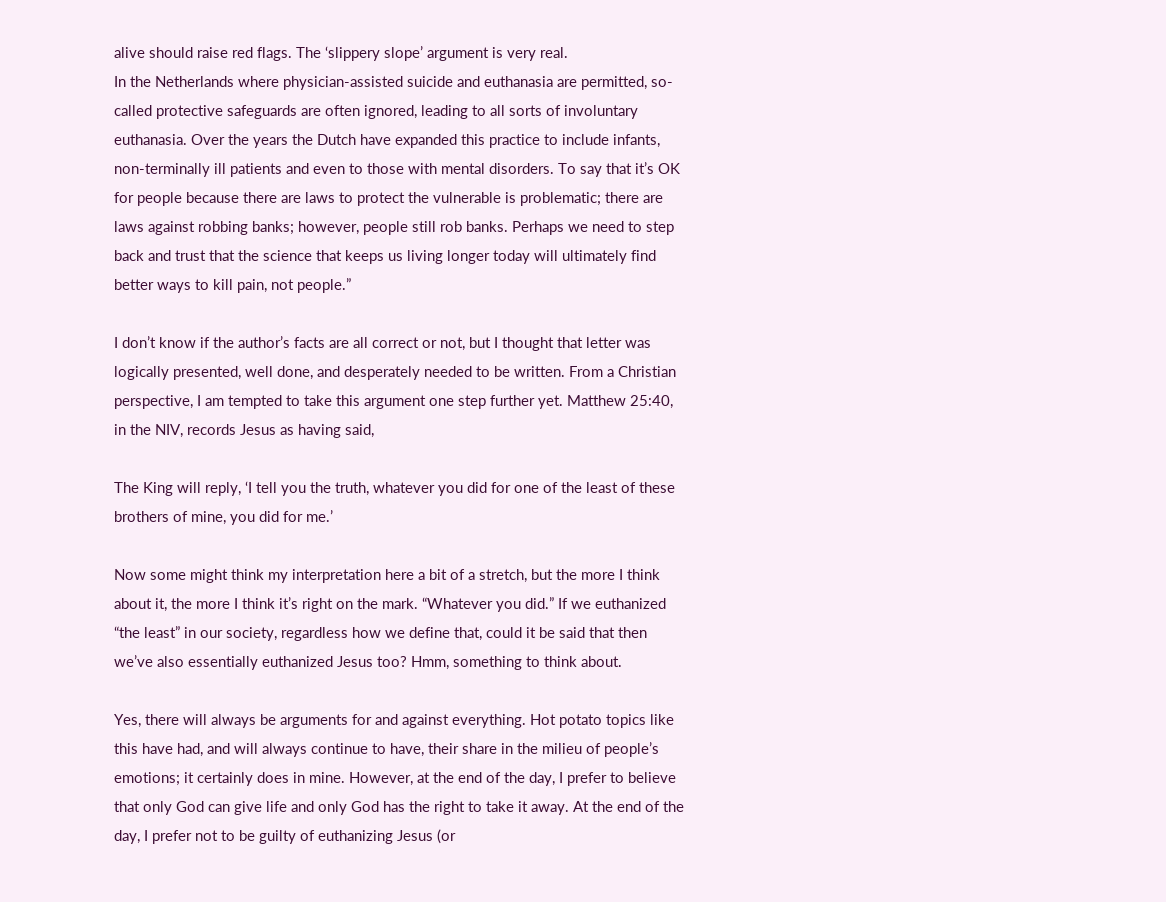alive should raise red flags. The ‘slippery slope’ argument is very real.
In the Netherlands where physician-assisted suicide and euthanasia are permitted, so-called protective safeguards are often ignored, leading to all sorts of involuntary euthanasia. Over the years the Dutch have expanded this practice to include infants, non-terminally ill patients and even to those with mental disorders. To say that it’s OK for people because there are laws to protect the vulnerable is problematic; there are laws against robbing banks; however, people still rob banks. Perhaps we need to step back and trust that the science that keeps us living longer today will ultimately find better ways to kill pain, not people.”

I don’t know if the author’s facts are all correct or not, but I thought that letter was logically presented, well done, and desperately needed to be written. From a Christian perspective, I am tempted to take this argument one step further yet. Matthew 25:40, in the NIV, records Jesus as having said,

The King will reply, ‘I tell you the truth, whatever you did for one of the least of these brothers of mine, you did for me.’

Now some might think my interpretation here a bit of a stretch, but the more I think about it, the more I think it’s right on the mark. “Whatever you did.” If we euthanized “the least” in our society, regardless how we define that, could it be said that then we’ve also essentially euthanized Jesus too? Hmm, something to think about.

Yes, there will always be arguments for and against everything. Hot potato topics like this have had, and will always continue to have, their share in the milieu of people’s emotions; it certainly does in mine. However, at the end of the day, I prefer to believe that only God can give life and only God has the right to take it away. At the end of the day, I prefer not to be guilty of euthanizing Jesus (or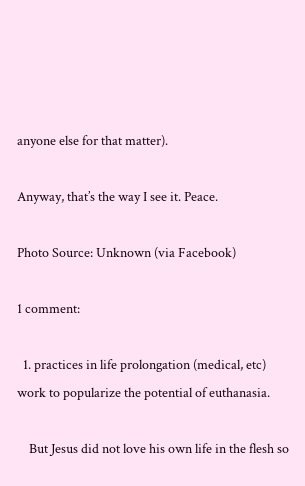anyone else for that matter).

Anyway, that’s the way I see it. Peace.

Photo Source: Unknown (via Facebook)

1 comment:

  1. practices in life prolongation (medical, etc) work to popularize the potential of euthanasia.

    But Jesus did not love his own life in the flesh so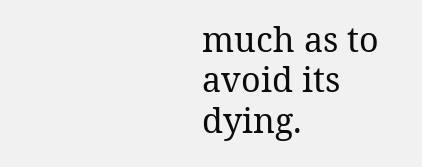much as to avoid its dying.